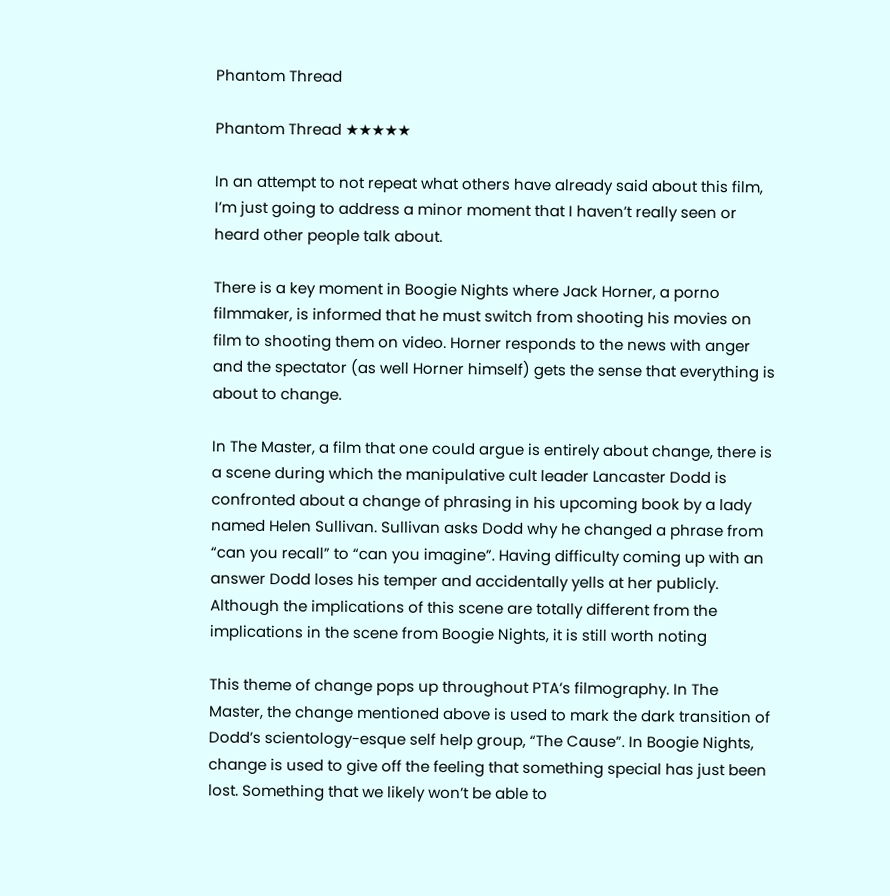Phantom Thread

Phantom Thread ★★★★★

In an attempt to not repeat what others have already said about this film, I’m just going to address a minor moment that I haven’t really seen or heard other people talk about.

There is a key moment in Boogie Nights where Jack Horner, a porno filmmaker, is informed that he must switch from shooting his movies on film to shooting them on video. Horner responds to the news with anger and the spectator (as well Horner himself) gets the sense that everything is about to change.

In The Master, a film that one could argue is entirely about change, there is a scene during which the manipulative cult leader Lancaster Dodd is confronted about a change of phrasing in his upcoming book by a lady named Helen Sullivan. Sullivan asks Dodd why he changed a phrase from “can you recall” to “can you imagine”. Having difficulty coming up with an answer Dodd loses his temper and accidentally yells at her publicly. Although the implications of this scene are totally different from the implications in the scene from Boogie Nights, it is still worth noting

This theme of change pops up throughout PTA’s filmography. In The Master, the change mentioned above is used to mark the dark transition of Dodd’s scientology-esque self help group, “The Cause”. In Boogie Nights, change is used to give off the feeling that something special has just been lost. Something that we likely won’t be able to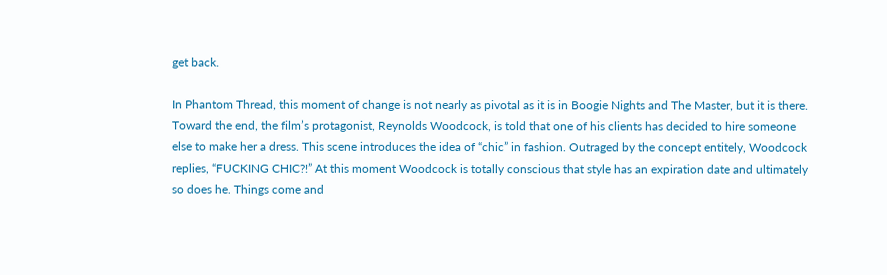get back.

In Phantom Thread, this moment of change is not nearly as pivotal as it is in Boogie Nights and The Master, but it is there. Toward the end, the film’s protagonist, Reynolds Woodcock, is told that one of his clients has decided to hire someone else to make her a dress. This scene introduces the idea of “chic” in fashion. Outraged by the concept entitely, Woodcock replies, “FUCKING CHIC?!” At this moment Woodcock is totally conscious that style has an expiration date and ultimately so does he. Things come and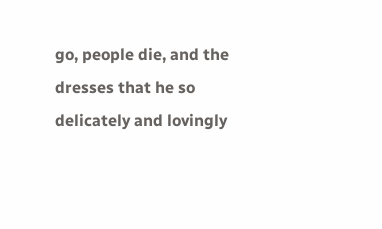go, people die, and the dresses that he so delicately and lovingly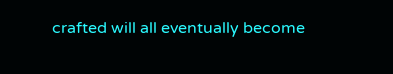crafted will all eventually become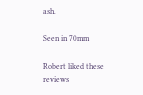ash.

Seen in 70mm

Robert liked these reviews